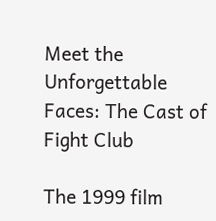Meet the Unforgettable Faces: The Cast of Fight Club

The 1999 film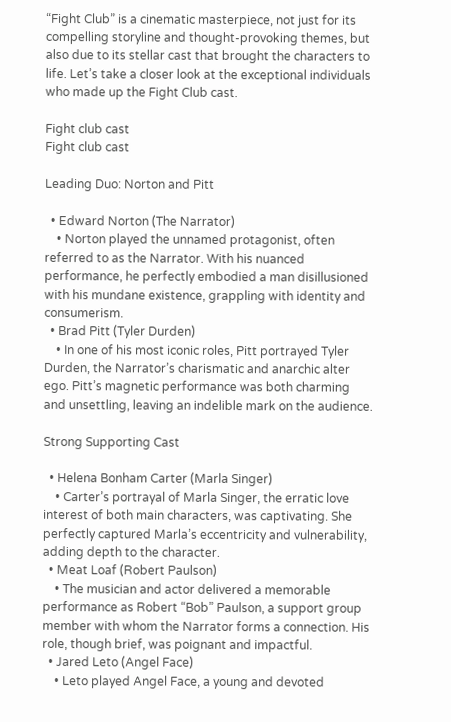“Fight Club” is a cinematic masterpiece, not just for its compelling storyline and thought-provoking themes, but also due to its stellar cast that brought the characters to life. Let’s take a closer look at the exceptional individuals who made up the Fight Club cast.

Fight club cast
Fight club cast

Leading Duo: Norton and Pitt

  • Edward Norton (The Narrator)
    • Norton played the unnamed protagonist, often referred to as the Narrator. With his nuanced performance, he perfectly embodied a man disillusioned with his mundane existence, grappling with identity and consumerism.
  • Brad Pitt (Tyler Durden)
    • In one of his most iconic roles, Pitt portrayed Tyler Durden, the Narrator’s charismatic and anarchic alter ego. Pitt’s magnetic performance was both charming and unsettling, leaving an indelible mark on the audience.

Strong Supporting Cast

  • Helena Bonham Carter (Marla Singer)
    • Carter’s portrayal of Marla Singer, the erratic love interest of both main characters, was captivating. She perfectly captured Marla’s eccentricity and vulnerability, adding depth to the character.
  • Meat Loaf (Robert Paulson)
    • The musician and actor delivered a memorable performance as Robert “Bob” Paulson, a support group member with whom the Narrator forms a connection. His role, though brief, was poignant and impactful.
  • Jared Leto (Angel Face)
    • Leto played Angel Face, a young and devoted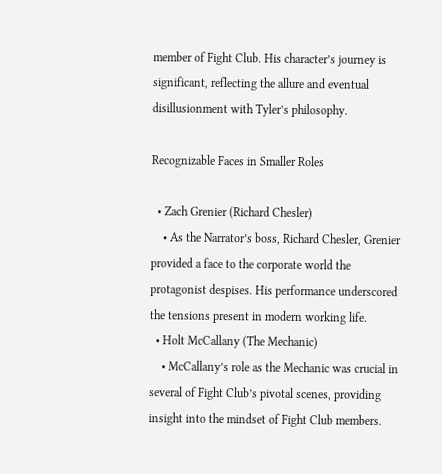member of Fight Club. His character’s journey is significant, reflecting the allure and eventual disillusionment with Tyler’s philosophy.

Recognizable Faces in Smaller Roles

  • Zach Grenier (Richard Chesler)
    • As the Narrator’s boss, Richard Chesler, Grenier provided a face to the corporate world the protagonist despises. His performance underscored the tensions present in modern working life.
  • Holt McCallany (The Mechanic)
    • McCallany’s role as the Mechanic was crucial in several of Fight Club’s pivotal scenes, providing insight into the mindset of Fight Club members.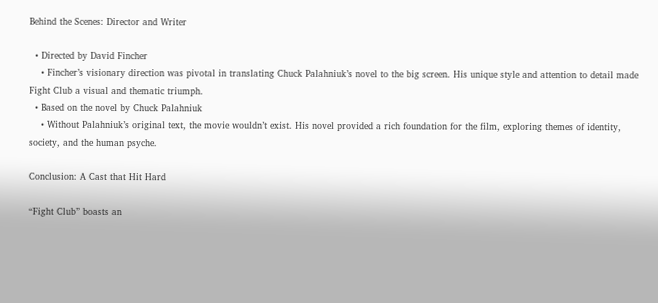Behind the Scenes: Director and Writer

  • Directed by David Fincher
    • Fincher’s visionary direction was pivotal in translating Chuck Palahniuk’s novel to the big screen. His unique style and attention to detail made Fight Club a visual and thematic triumph.
  • Based on the novel by Chuck Palahniuk
    • Without Palahniuk’s original text, the movie wouldn’t exist. His novel provided a rich foundation for the film, exploring themes of identity, society, and the human psyche.

Conclusion: A Cast that Hit Hard

“Fight Club” boasts an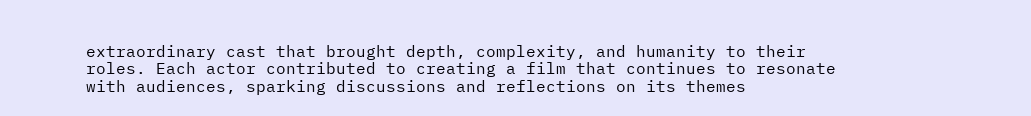extraordinary cast that brought depth, complexity, and humanity to their roles. Each actor contributed to creating a film that continues to resonate with audiences, sparking discussions and reflections on its themes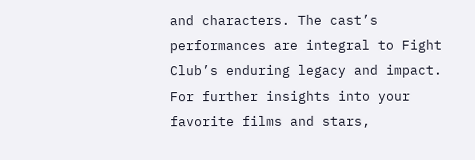and characters. The cast’s performances are integral to Fight Club’s enduring legacy and impact. For further insights into your favorite films and stars,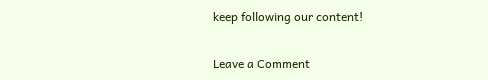keep following our content!

Leave a Comment